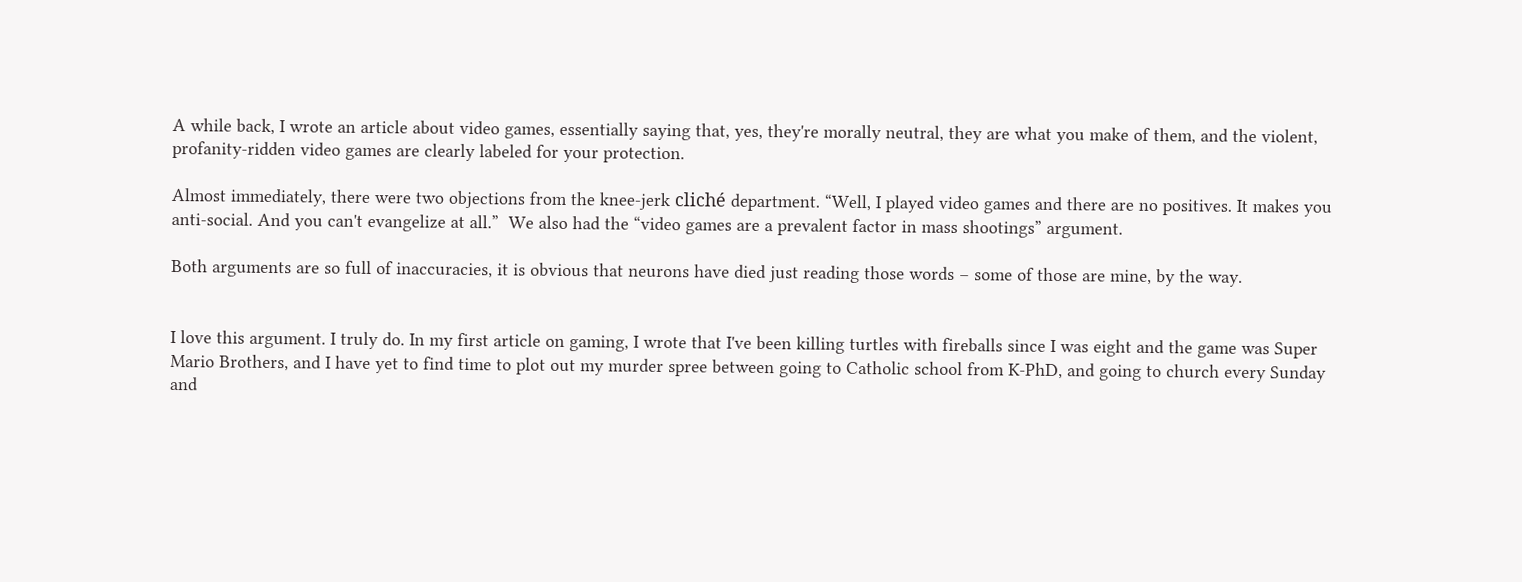A while back, I wrote an article about video games, essentially saying that, yes, they're morally neutral, they are what you make of them, and the violent, profanity-ridden video games are clearly labeled for your protection.

Almost immediately, there were two objections from the knee-jerk cliché department. “Well, I played video games and there are no positives. It makes you anti-social. And you can't evangelize at all.”  We also had the “video games are a prevalent factor in mass shootings” argument.

Both arguments are so full of inaccuracies, it is obvious that neurons have died just reading those words – some of those are mine, by the way.


I love this argument. I truly do. In my first article on gaming, I wrote that I've been killing turtles with fireballs since I was eight and the game was Super Mario Brothers, and I have yet to find time to plot out my murder spree between going to Catholic school from K-PhD, and going to church every Sunday and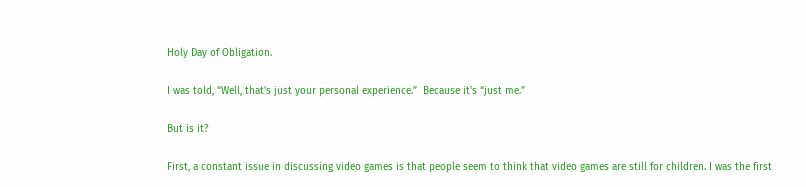Holy Day of Obligation.

I was told, “Well, that's just your personal experience.”  Because it's “just me.”

But is it?

First, a constant issue in discussing video games is that people seem to think that video games are still for children. I was the first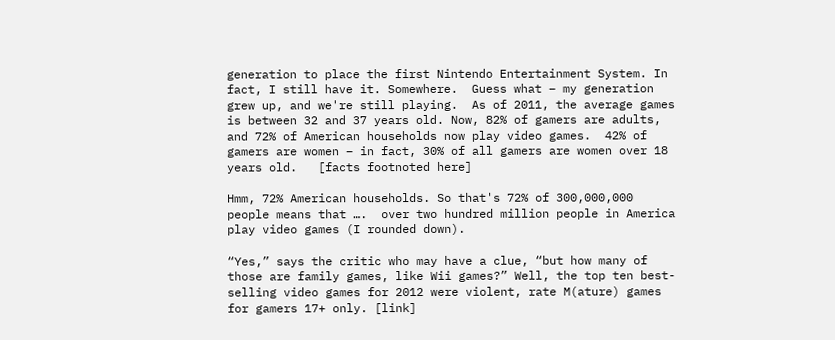generation to place the first Nintendo Entertainment System. In fact, I still have it. Somewhere.  Guess what – my generation grew up, and we're still playing.  As of 2011, the average games is between 32 and 37 years old. Now, 82% of gamers are adults, and 72% of American households now play video games.  42% of gamers are women – in fact, 30% of all gamers are women over 18 years old.   [facts footnoted here]

Hmm, 72% American households. So that's 72% of 300,000,000 people means that ….  over two hundred million people in America play video games (I rounded down).

“Yes,” says the critic who may have a clue, “but how many of those are family games, like Wii games?” Well, the top ten best-selling video games for 2012 were violent, rate M(ature) games for gamers 17+ only. [link]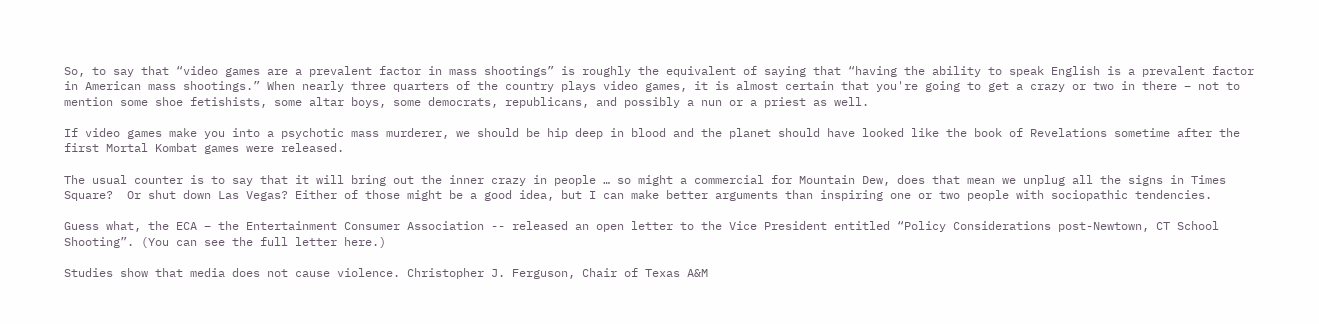So, to say that “video games are a prevalent factor in mass shootings” is roughly the equivalent of saying that “having the ability to speak English is a prevalent factor in American mass shootings.” When nearly three quarters of the country plays video games, it is almost certain that you're going to get a crazy or two in there – not to mention some shoe fetishists, some altar boys, some democrats, republicans, and possibly a nun or a priest as well.

If video games make you into a psychotic mass murderer, we should be hip deep in blood and the planet should have looked like the book of Revelations sometime after the first Mortal Kombat games were released.

The usual counter is to say that it will bring out the inner crazy in people … so might a commercial for Mountain Dew, does that mean we unplug all the signs in Times Square?  Or shut down Las Vegas? Either of those might be a good idea, but I can make better arguments than inspiring one or two people with sociopathic tendencies.

Guess what, the ECA – the Entertainment Consumer Association -- released an open letter to the Vice President entitled “Policy Considerations post-Newtown, CT School Shooting”. (You can see the full letter here.)

Studies show that media does not cause violence. Christopher J. Ferguson, Chair of Texas A&M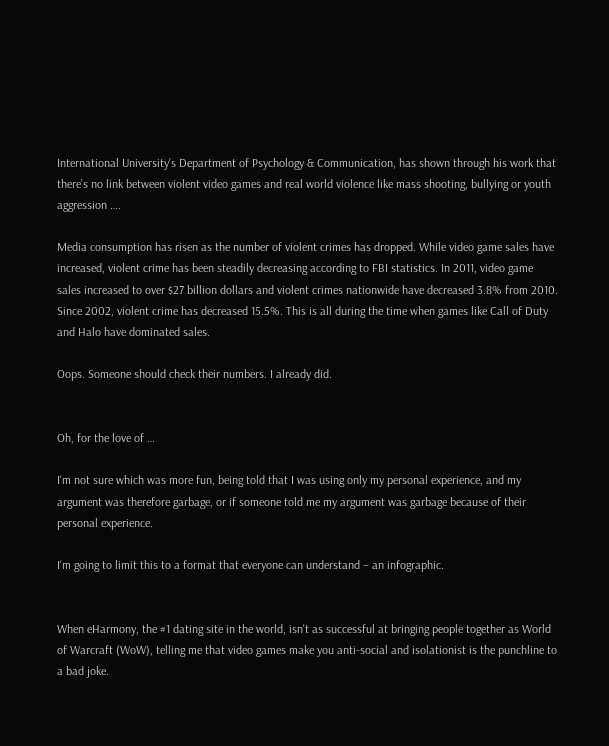International University’s Department of Psychology & Communication, has shown through his work that there’s no link between violent video games and real world violence like mass shooting, bullying or youth aggression ….

Media consumption has risen as the number of violent crimes has dropped. While video game sales have increased, violent crime has been steadily decreasing according to FBI statistics. In 2011, video game sales increased to over $27 billion dollars and violent crimes nationwide have decreased 3.8% from 2010. Since 2002, violent crime has decreased 15.5%. This is all during the time when games like Call of Duty and Halo have dominated sales.

Oops. Someone should check their numbers. I already did.


Oh, for the love of …

I'm not sure which was more fun, being told that I was using only my personal experience, and my argument was therefore garbage, or if someone told me my argument was garbage because of their personal experience.

I'm going to limit this to a format that everyone can understand – an infographic.


When eHarmony, the #1 dating site in the world, isn't as successful at bringing people together as World of Warcraft (WoW), telling me that video games make you anti-social and isolationist is the punchline to a bad joke.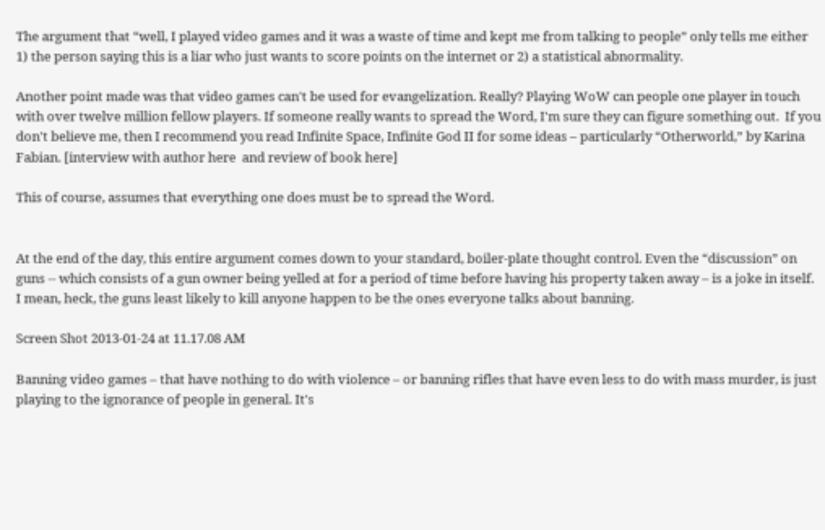The argument that “well, I played video games and it was a waste of time and kept me from talking to people” only tells me either 1) the person saying this is a liar who just wants to score points on the internet or 2) a statistical abnormality.

Another point made was that video games can't be used for evangelization. Really? Playing WoW can people one player in touch with over twelve million fellow players. If someone really wants to spread the Word, I'm sure they can figure something out.  If you don't believe me, then I recommend you read Infinite Space, Infinite God II for some ideas – particularly “Otherworld,” by Karina Fabian. [interview with author here  and review of book here]

This of course, assumes that everything one does must be to spread the Word.


At the end of the day, this entire argument comes down to your standard, boiler-plate thought control. Even the “discussion” on guns -- which consists of a gun owner being yelled at for a period of time before having his property taken away – is a joke in itself.  I mean, heck, the guns least likely to kill anyone happen to be the ones everyone talks about banning.

Screen Shot 2013-01-24 at 11.17.08 AM

Banning video games – that have nothing to do with violence – or banning rifles that have even less to do with mass murder, is just playing to the ignorance of people in general. It's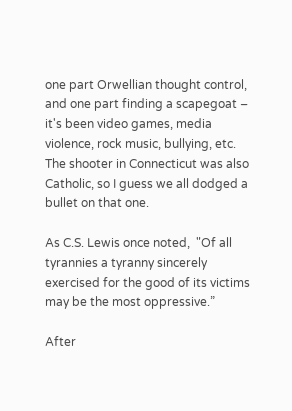one part Orwellian thought control, and one part finding a scapegoat – it's been video games, media violence, rock music, bullying, etc.  The shooter in Connecticut was also Catholic, so I guess we all dodged a bullet on that one.

As C.S. Lewis once noted,  "Of all tyrannies a tyranny sincerely exercised for the good of its victims may be the most oppressive.”

After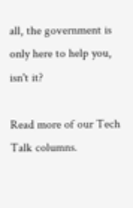all, the government is only here to help you, isn't it?

Read more of our Tech Talk columns.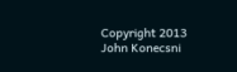Copyright 2013 John Konecsni